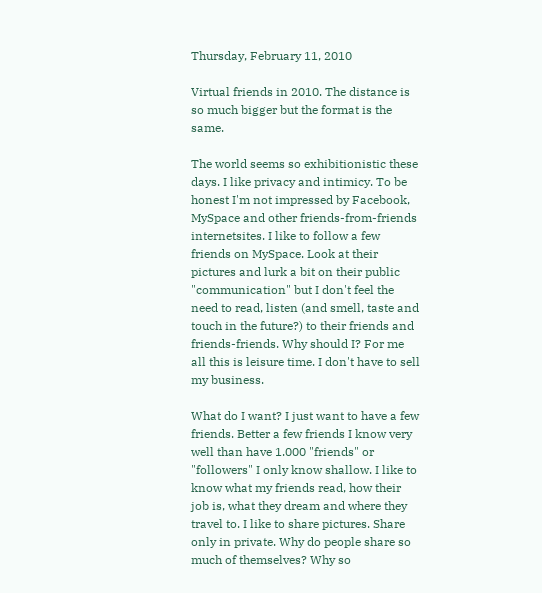Thursday, February 11, 2010

Virtual friends in 2010. The distance is so much bigger but the format is the same.

The world seems so exhibitionistic these days. I like privacy and intimicy. To be honest I'm not impressed by Facebook, MySpace and other friends-from-friends internetsites. I like to follow a few friends on MySpace. Look at their pictures and lurk a bit on their public "communication" but I don't feel the need to read, listen (and smell, taste and touch in the future?) to their friends and friends-friends. Why should I? For me all this is leisure time. I don't have to sell my business.

What do I want? I just want to have a few friends. Better a few friends I know very well than have 1.000 "friends" or "followers" I only know shallow. I like to know what my friends read, how their job is, what they dream and where they travel to. I like to share pictures. Share only in private. Why do people share so much of themselves? Why so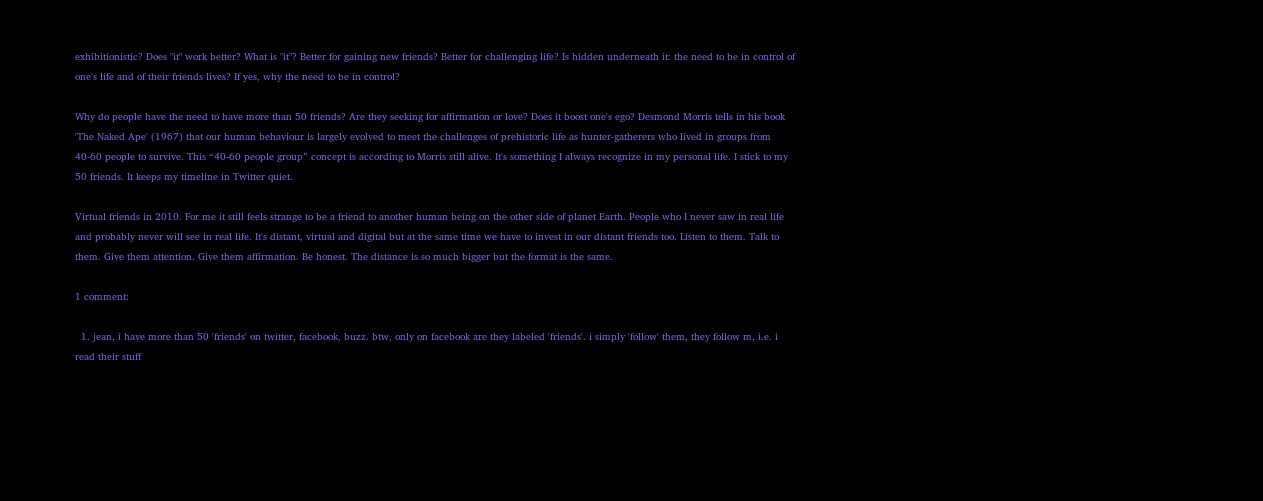exhibitionistic? Does "it" work better? What is "it"? Better for gaining new friends? Better for challenging life? Is hidden underneath it: the need to be in control of one's life and of their friends lives? If yes, why the need to be in control?

Why do people have the need to have more than 50 friends? Are they seeking for affirmation or love? Does it boost one's ego? Desmond Morris tells in his book 'The Naked Ape' (1967) that our human behaviour is largely evolved to meet the challenges of prehistoric life as hunter-gatherers who lived in groups from 40-60 people to survive. This “40-60 people group” concept is according to Morris still alive. It's something I always recognize in my personal life. I stick to my 50 friends. It keeps my timeline in Twitter quiet.

Virtual friends in 2010. For me it still feels strange to be a friend to another human being on the other side of planet Earth. People who I never saw in real life and probably never will see in real life. It's distant, virtual and digital but at the same time we have to invest in our distant friends too. Listen to them. Talk to them. Give them attention. Give them affirmation. Be honest. The distance is so much bigger but the format is the same.

1 comment:

  1. jean, i have more than 50 'friends' on twitter, facebook, buzz. btw, only on facebook are they labeled 'friends'. i simply 'follow' them, they follow m, i.e. i read their stuff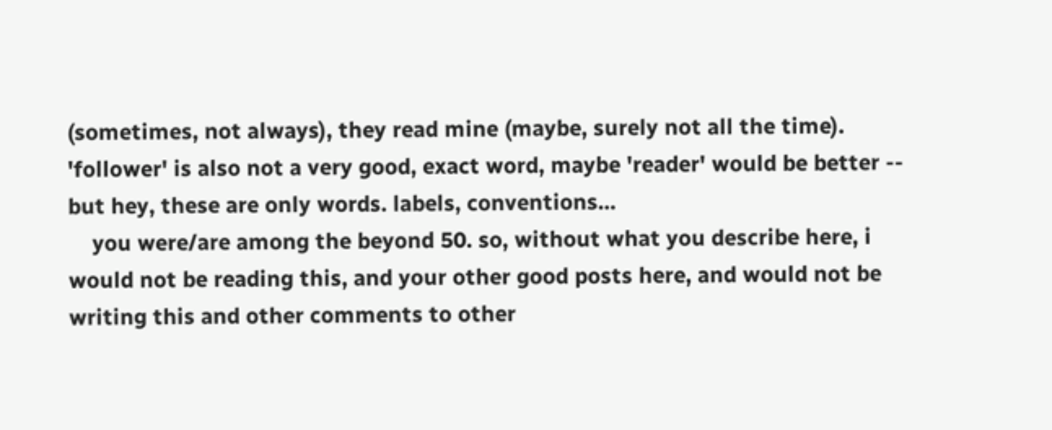(sometimes, not always), they read mine (maybe, surely not all the time). 'follower' is also not a very good, exact word, maybe 'reader' would be better -- but hey, these are only words. labels, conventions...
    you were/are among the beyond 50. so, without what you describe here, i would not be reading this, and your other good posts here, and would not be writing this and other comments to other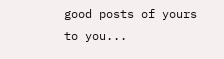good posts of yours to you...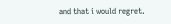and that i would regret.